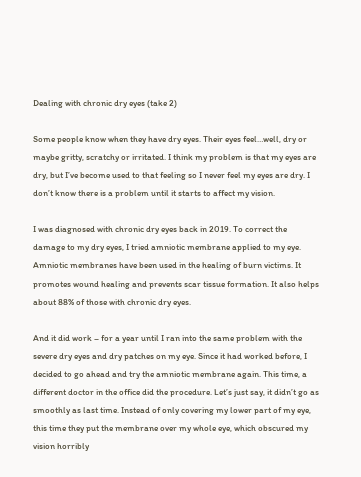Dealing with chronic dry eyes (take 2)

Some people know when they have dry eyes. Their eyes feel…well, dry or maybe gritty, scratchy or irritated. I think my problem is that my eyes are dry, but I’ve become used to that feeling so I never feel my eyes are dry. I don’t know there is a problem until it starts to affect my vision.

I was diagnosed with chronic dry eyes back in 2019. To correct the damage to my dry eyes, I tried amniotic membrane applied to my eye. Amniotic membranes have been used in the healing of burn victims. It promotes wound healing and prevents scar tissue formation. It also helps about 88% of those with chronic dry eyes.

And it did work – for a year until I ran into the same problem with the severe dry eyes and dry patches on my eye. Since it had worked before, I decided to go ahead and try the amniotic membrane again. This time, a different doctor in the office did the procedure. Let’s just say, it didn’t go as smoothly as last time. Instead of only covering my lower part of my eye, this time they put the membrane over my whole eye, which obscured my vision horribly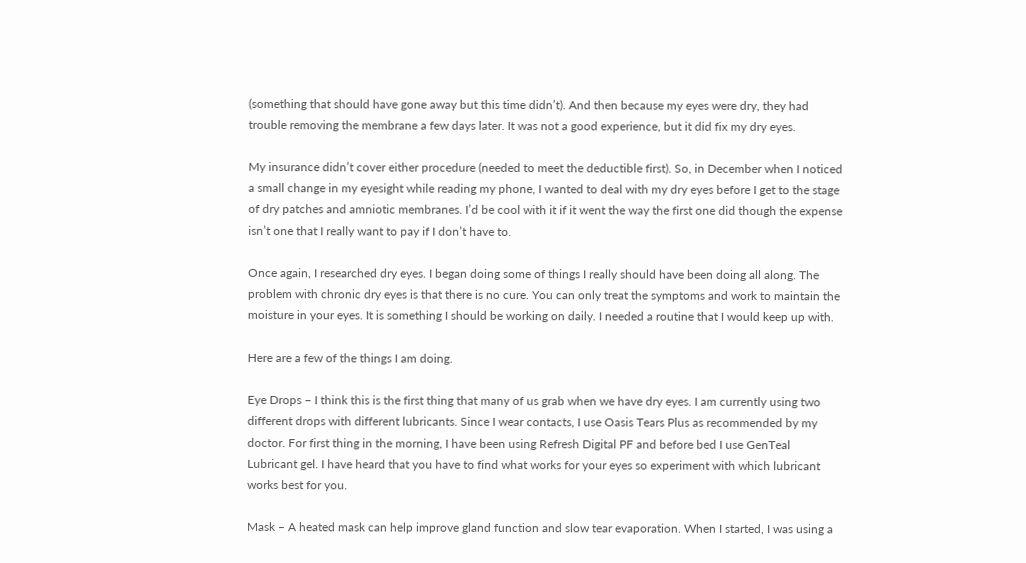(something that should have gone away but this time didn’t). And then because my eyes were dry, they had trouble removing the membrane a few days later. It was not a good experience, but it did fix my dry eyes.

My insurance didn’t cover either procedure (needed to meet the deductible first). So, in December when I noticed a small change in my eyesight while reading my phone, I wanted to deal with my dry eyes before I get to the stage of dry patches and amniotic membranes. I’d be cool with it if it went the way the first one did though the expense isn’t one that I really want to pay if I don’t have to.

Once again, I researched dry eyes. I began doing some of things I really should have been doing all along. The problem with chronic dry eyes is that there is no cure. You can only treat the symptoms and work to maintain the moisture in your eyes. It is something I should be working on daily. I needed a routine that I would keep up with.

Here are a few of the things I am doing.

Eye Drops – I think this is the first thing that many of us grab when we have dry eyes. I am currently using two different drops with different lubricants. Since I wear contacts, I use Oasis Tears Plus as recommended by my doctor. For first thing in the morning, I have been using Refresh Digital PF and before bed I use GenTeal Lubricant gel. I have heard that you have to find what works for your eyes so experiment with which lubricant works best for you.

Mask – A heated mask can help improve gland function and slow tear evaporation. When I started, I was using a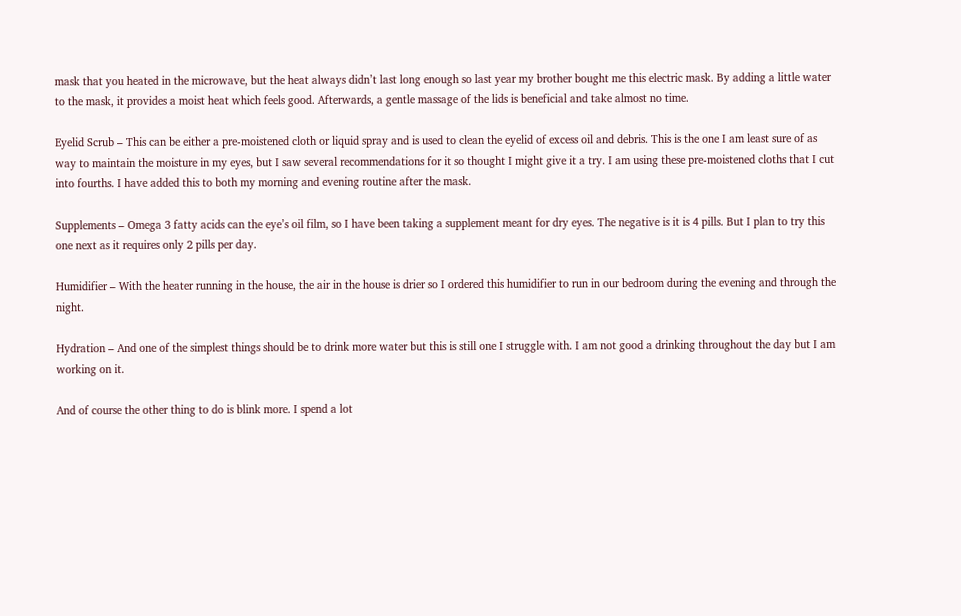mask that you heated in the microwave, but the heat always didn’t last long enough so last year my brother bought me this electric mask. By adding a little water to the mask, it provides a moist heat which feels good. Afterwards, a gentle massage of the lids is beneficial and take almost no time.

Eyelid Scrub – This can be either a pre-moistened cloth or liquid spray and is used to clean the eyelid of excess oil and debris. This is the one I am least sure of as way to maintain the moisture in my eyes, but I saw several recommendations for it so thought I might give it a try. I am using these pre-moistened cloths that I cut into fourths. I have added this to both my morning and evening routine after the mask.

Supplements – Omega 3 fatty acids can the eye’s oil film, so I have been taking a supplement meant for dry eyes. The negative is it is 4 pills. But I plan to try this one next as it requires only 2 pills per day.

Humidifier – With the heater running in the house, the air in the house is drier so I ordered this humidifier to run in our bedroom during the evening and through the night.

Hydration – And one of the simplest things should be to drink more water but this is still one I struggle with. I am not good a drinking throughout the day but I am working on it.

And of course the other thing to do is blink more. I spend a lot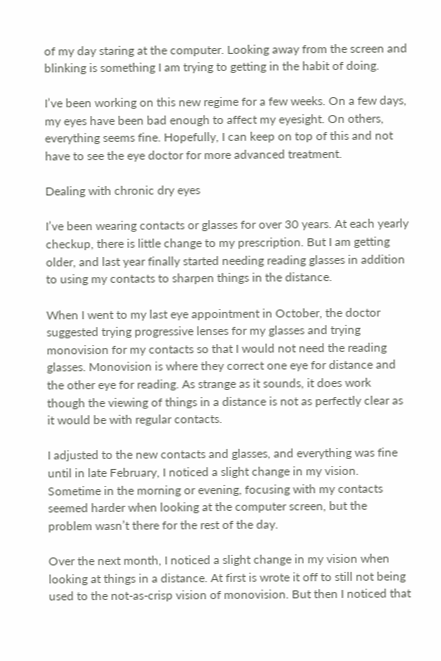of my day staring at the computer. Looking away from the screen and blinking is something I am trying to getting in the habit of doing.

I’ve been working on this new regime for a few weeks. On a few days, my eyes have been bad enough to affect my eyesight. On others, everything seems fine. Hopefully, I can keep on top of this and not have to see the eye doctor for more advanced treatment.

Dealing with chronic dry eyes

I’ve been wearing contacts or glasses for over 30 years. At each yearly checkup, there is little change to my prescription. But I am getting older, and last year finally started needing reading glasses in addition to using my contacts to sharpen things in the distance.

When I went to my last eye appointment in October, the doctor suggested trying progressive lenses for my glasses and trying monovision for my contacts so that I would not need the reading glasses. Monovision is where they correct one eye for distance and the other eye for reading. As strange as it sounds, it does work though the viewing of things in a distance is not as perfectly clear as it would be with regular contacts.

I adjusted to the new contacts and glasses, and everything was fine until in late February, I noticed a slight change in my vision. Sometime in the morning or evening, focusing with my contacts seemed harder when looking at the computer screen, but the problem wasn’t there for the rest of the day.

Over the next month, I noticed a slight change in my vision when looking at things in a distance. At first is wrote it off to still not being used to the not-as-crisp vision of monovision. But then I noticed that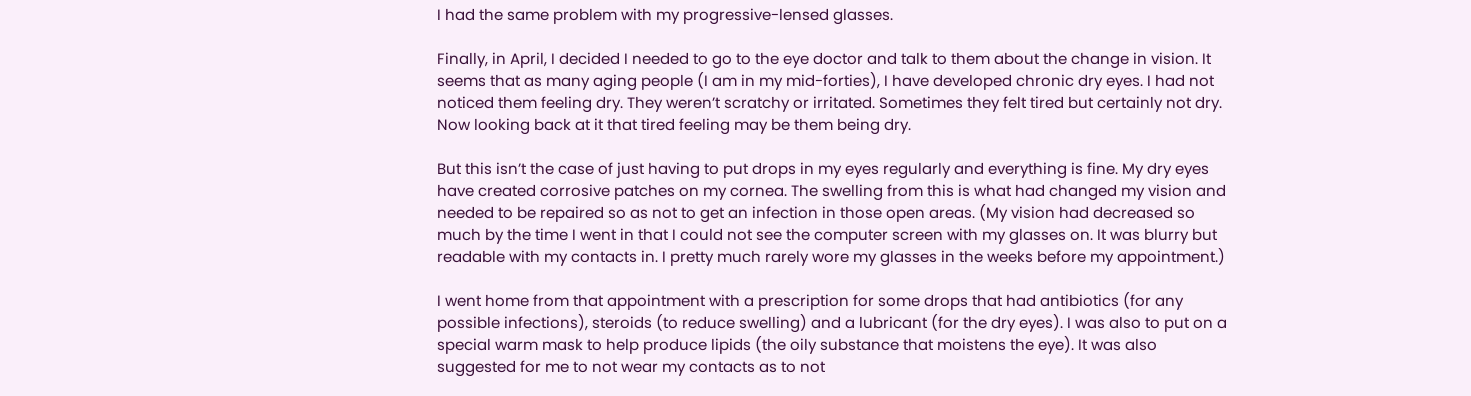I had the same problem with my progressive-lensed glasses.

Finally, in April, I decided I needed to go to the eye doctor and talk to them about the change in vision. It seems that as many aging people (I am in my mid-forties), I have developed chronic dry eyes. I had not noticed them feeling dry. They weren’t scratchy or irritated. Sometimes they felt tired but certainly not dry. Now looking back at it that tired feeling may be them being dry.

But this isn’t the case of just having to put drops in my eyes regularly and everything is fine. My dry eyes have created corrosive patches on my cornea. The swelling from this is what had changed my vision and needed to be repaired so as not to get an infection in those open areas. (My vision had decreased so much by the time I went in that I could not see the computer screen with my glasses on. It was blurry but readable with my contacts in. I pretty much rarely wore my glasses in the weeks before my appointment.)

I went home from that appointment with a prescription for some drops that had antibiotics (for any possible infections), steroids (to reduce swelling) and a lubricant (for the dry eyes). I was also to put on a special warm mask to help produce lipids (the oily substance that moistens the eye). It was also suggested for me to not wear my contacts as to not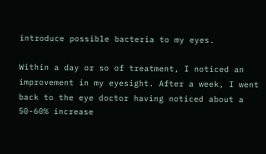introduce possible bacteria to my eyes.

Within a day or so of treatment, I noticed an improvement in my eyesight. After a week, I went back to the eye doctor having noticed about a 50-60% increase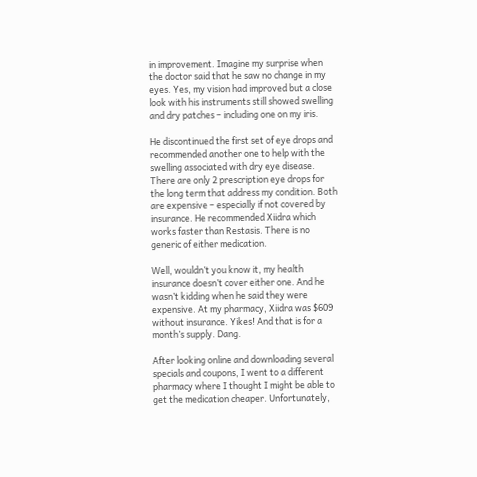in improvement. Imagine my surprise when the doctor said that he saw no change in my eyes. Yes, my vision had improved but a close look with his instruments still showed swelling and dry patches – including one on my iris.

He discontinued the first set of eye drops and recommended another one to help with the swelling associated with dry eye disease. There are only 2 prescription eye drops for the long term that address my condition. Both are expensive – especially if not covered by insurance. He recommended Xiidra which works faster than Restasis. There is no generic of either medication.

Well, wouldn’t you know it, my health insurance doesn’t cover either one. And he wasn’t kidding when he said they were expensive. At my pharmacy, Xiidra was $609 without insurance. Yikes! And that is for a month’s supply. Dang.

After looking online and downloading several specials and coupons, I went to a different pharmacy where I thought I might be able to get the medication cheaper. Unfortunately,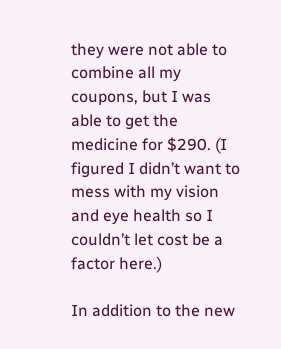they were not able to combine all my coupons, but I was able to get the medicine for $290. (I figured I didn’t want to mess with my vision and eye health so I couldn’t let cost be a factor here.)

In addition to the new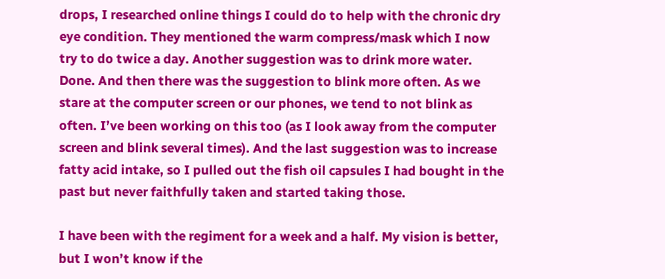drops, I researched online things I could do to help with the chronic dry eye condition. They mentioned the warm compress/mask which I now try to do twice a day. Another suggestion was to drink more water. Done. And then there was the suggestion to blink more often. As we stare at the computer screen or our phones, we tend to not blink as often. I’ve been working on this too (as I look away from the computer screen and blink several times). And the last suggestion was to increase fatty acid intake, so I pulled out the fish oil capsules I had bought in the past but never faithfully taken and started taking those.

I have been with the regiment for a week and a half. My vision is better, but I won’t know if the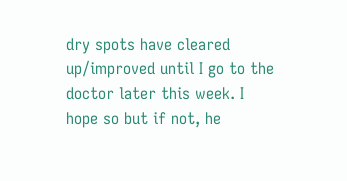dry spots have cleared up/improved until I go to the doctor later this week. I hope so but if not, he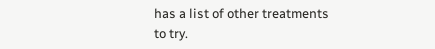has a list of other treatments to try.